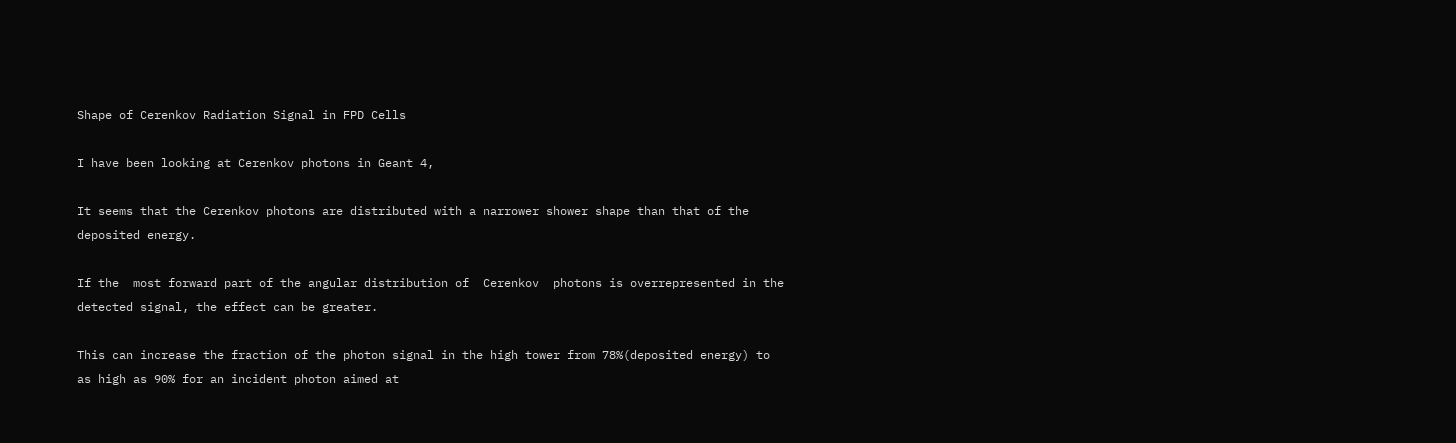Shape of Cerenkov Radiation Signal in FPD Cells

I have been looking at Cerenkov photons in Geant 4,

It seems that the Cerenkov photons are distributed with a narrower shower shape than that of the deposited energy.

If the  most forward part of the angular distribution of  Cerenkov  photons is overrepresented in the detected signal, the effect can be greater.

This can increase the fraction of the photon signal in the high tower from 78%(deposited energy) to as high as 90% for an incident photon aimed at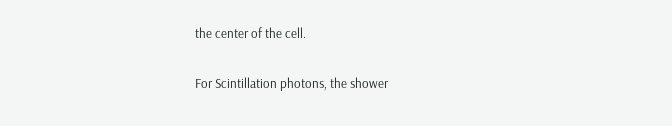the center of the cell.

For Scintillation photons, the shower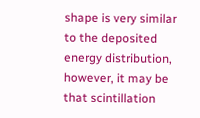shape is very similar to the deposited energy distribution, however, it may be that scintillation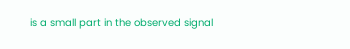is a small part in the observed signal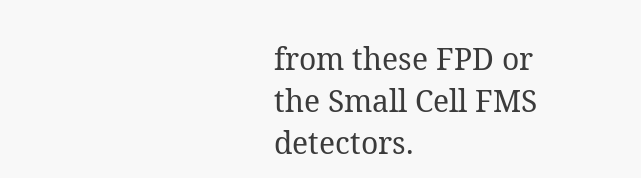from these FPD or the Small Cell FMS detectors.